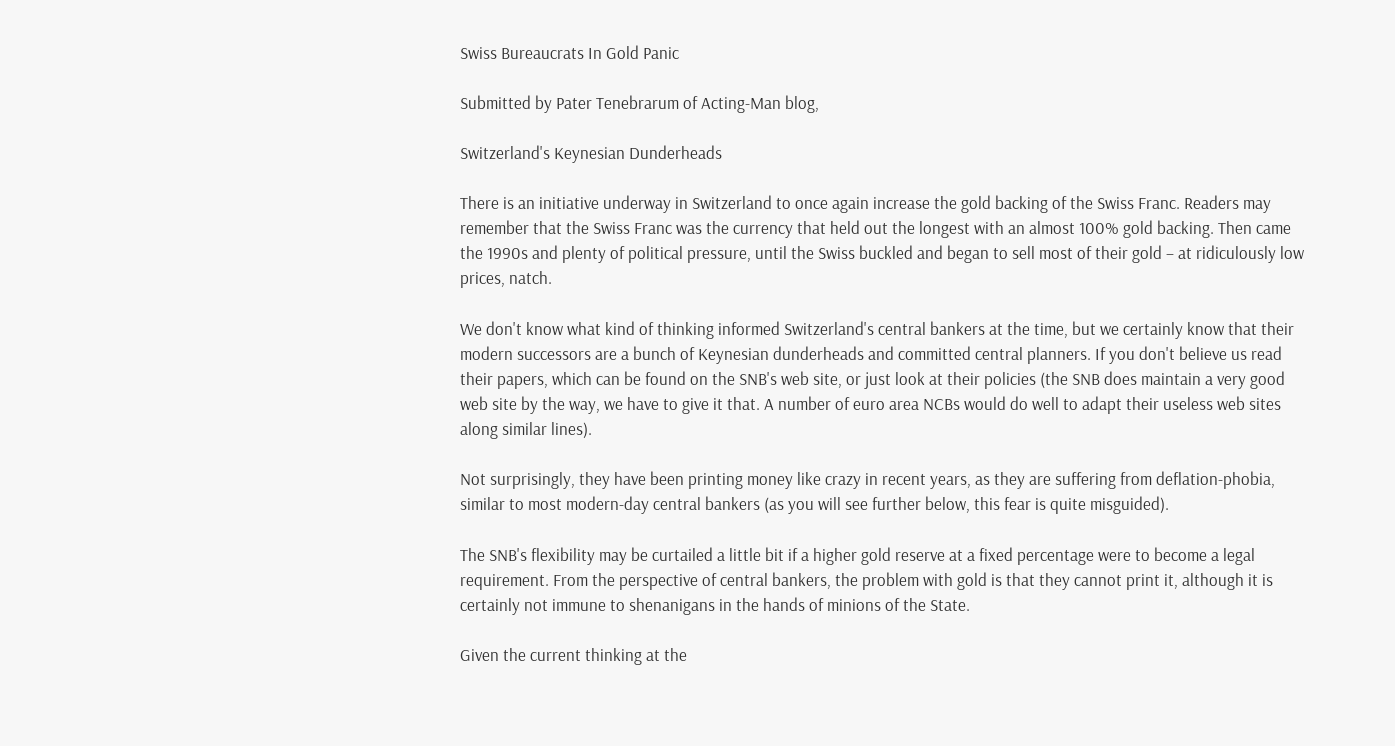Swiss Bureaucrats In Gold Panic

Submitted by Pater Tenebrarum of Acting-Man blog,

Switzerland's Keynesian Dunderheads

There is an initiative underway in Switzerland to once again increase the gold backing of the Swiss Franc. Readers may remember that the Swiss Franc was the currency that held out the longest with an almost 100% gold backing. Then came the 1990s and plenty of political pressure, until the Swiss buckled and began to sell most of their gold – at ridiculously low prices, natch.

We don't know what kind of thinking informed Switzerland's central bankers at the time, but we certainly know that their modern successors are a bunch of Keynesian dunderheads and committed central planners. If you don't believe us read their papers, which can be found on the SNB's web site, or just look at their policies (the SNB does maintain a very good web site by the way, we have to give it that. A number of euro area NCBs would do well to adapt their useless web sites along similar lines).

Not surprisingly, they have been printing money like crazy in recent years, as they are suffering from deflation-phobia, similar to most modern-day central bankers (as you will see further below, this fear is quite misguided).

The SNB's flexibility may be curtailed a little bit if a higher gold reserve at a fixed percentage were to become a legal requirement. From the perspective of central bankers, the problem with gold is that they cannot print it, although it is certainly not immune to shenanigans in the hands of minions of the State.

Given the current thinking at the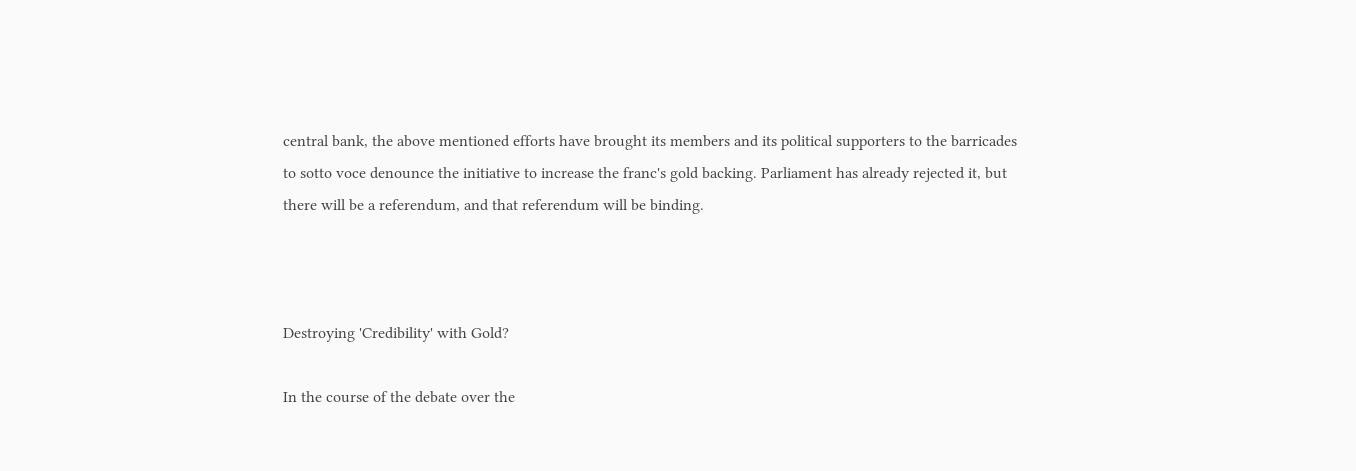central bank, the above mentioned efforts have brought its members and its political supporters to the barricades to sotto voce denounce the initiative to increase the franc's gold backing. Parliament has already rejected it, but there will be a referendum, and that referendum will be binding.



Destroying 'Credibility' with Gold?

In the course of the debate over the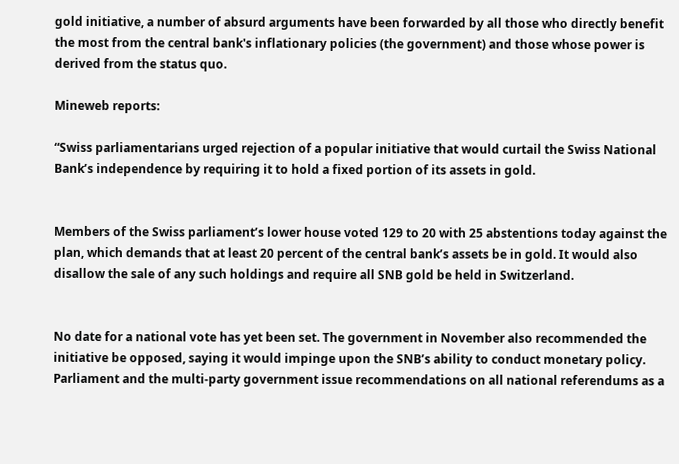gold initiative, a number of absurd arguments have been forwarded by all those who directly benefit the most from the central bank's inflationary policies (the government) and those whose power is derived from the status quo.

Mineweb reports:

“Swiss parliamentarians urged rejection of a popular initiative that would curtail the Swiss National Bank’s independence by requiring it to hold a fixed portion of its assets in gold.


Members of the Swiss parliament’s lower house voted 129 to 20 with 25 abstentions today against the plan, which demands that at least 20 percent of the central bank’s assets be in gold. It would also disallow the sale of any such holdings and require all SNB gold be held in Switzerland.


No date for a national vote has yet been set. The government in November also recommended the initiative be opposed, saying it would impinge upon the SNB’s ability to conduct monetary policy. Parliament and the multi-party government issue recommendations on all national referendums as a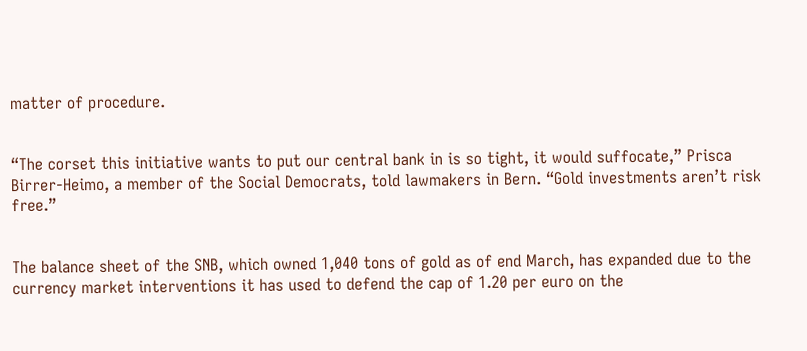matter of procedure.


“The corset this initiative wants to put our central bank in is so tight, it would suffocate,” Prisca Birrer-Heimo, a member of the Social Democrats, told lawmakers in Bern. “Gold investments aren’t risk free.”


The balance sheet of the SNB, which owned 1,040 tons of gold as of end March, has expanded due to the currency market interventions it has used to defend the cap of 1.20 per euro on the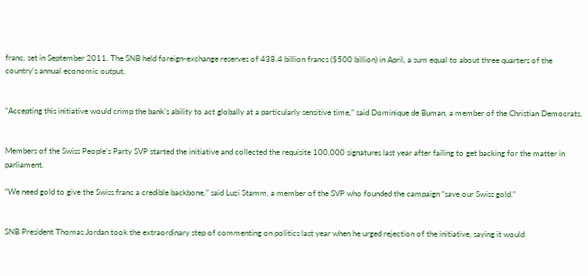franc, set in September 2011. The SNB held foreign-exchange reserves of 438.4 billion francs ($500 billion) in April, a sum equal to about three quarters of the country’s annual economic output.


“Accepting this initiative would crimp the bank’s ability to act globally at a particularly sensitive time,” said Dominique de Buman, a member of the Christian Democrats.


Members of the Swiss People’s Party SVP started the initiative and collected the requisite 100,000 signatures last year after failing to get backing for the matter in parliament.

“We need gold to give the Swiss franc a credible backbone,” said Luzi Stamm, a member of the SVP who founded the campaign “save our Swiss gold.”


SNB President Thomas Jordan took the extraordinary step of commenting on politics last year when he urged rejection of the initiative, saying it would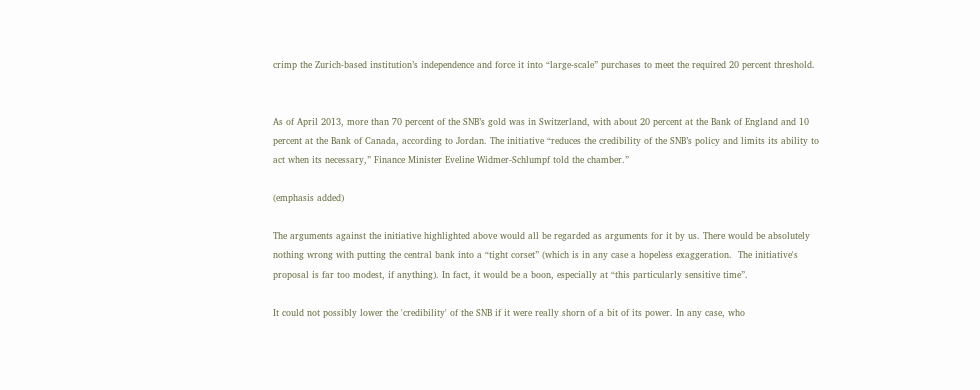crimp the Zurich-based institution’s independence and force it into “large-scale” purchases to meet the required 20 percent threshold.


As of April 2013, more than 70 percent of the SNB’s gold was in Switzerland, with about 20 percent at the Bank of England and 10 percent at the Bank of Canada, according to Jordan. The initiative “reduces the credibility of the SNB’s policy and limits its ability to act when its necessary,” Finance Minister Eveline Widmer-Schlumpf told the chamber.”

(emphasis added)

The arguments against the initiative highlighted above would all be regarded as arguments for it by us. There would be absolutely nothing wrong with putting the central bank into a “tight corset” (which is in any case a hopeless exaggeration.  The initiative's proposal is far too modest, if anything). In fact, it would be a boon, especially at “this particularly sensitive time”.

It could not possibly lower the 'credibility' of the SNB if it were really shorn of a bit of its power. In any case, who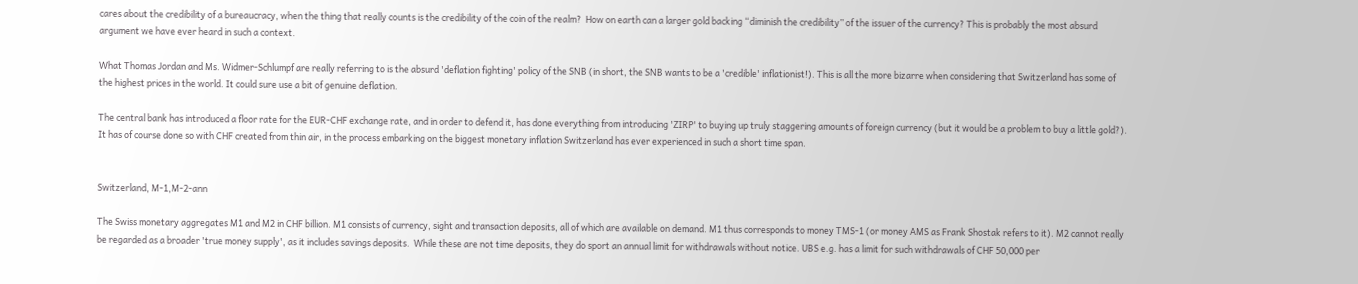cares about the credibility of a bureaucracy, when the thing that really counts is the credibility of the coin of the realm?  How on earth can a larger gold backing “diminish the credibility” of the issuer of the currency? This is probably the most absurd argument we have ever heard in such a context.

What Thomas Jordan and Ms. Widmer-Schlumpf are really referring to is the absurd 'deflation fighting' policy of the SNB (in short, the SNB wants to be a 'credible' inflationist!). This is all the more bizarre when considering that Switzerland has some of the highest prices in the world. It could sure use a bit of genuine deflation.

The central bank has introduced a floor rate for the EUR-CHF exchange rate, and in order to defend it, has done everything from introducing 'ZIRP' to buying up truly staggering amounts of foreign currency (but it would be a problem to buy a little gold?). It has of course done so with CHF created from thin air, in the process embarking on the biggest monetary inflation Switzerland has ever experienced in such a short time span.


Switzerland, M-1,M-2-ann

The Swiss monetary aggregates M1 and M2 in CHF billion. M1 consists of currency, sight and transaction deposits, all of which are available on demand. M1 thus corresponds to money TMS-1 (or money AMS as Frank Shostak refers to it). M2 cannot really be regarded as a broader 'true money supply', as it includes savings deposits.  While these are not time deposits, they do sport an annual limit for withdrawals without notice. UBS e.g. has a limit for such withdrawals of CHF 50,000 per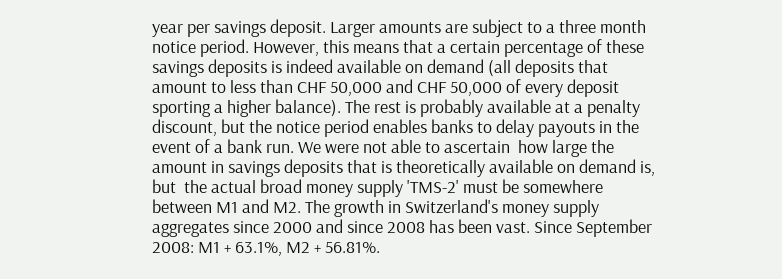year per savings deposit. Larger amounts are subject to a three month notice period. However, this means that a certain percentage of these savings deposits is indeed available on demand (all deposits that amount to less than CHF 50,000 and CHF 50,000 of every deposit sporting a higher balance). The rest is probably available at a penalty discount, but the notice period enables banks to delay payouts in the event of a bank run. We were not able to ascertain  how large the amount in savings deposits that is theoretically available on demand is, but  the actual broad money supply 'TMS-2' must be somewhere between M1 and M2. The growth in Switzerland's money supply aggregates since 2000 and since 2008 has been vast. Since September 2008: M1 + 63.1%, M2 + 56.81%.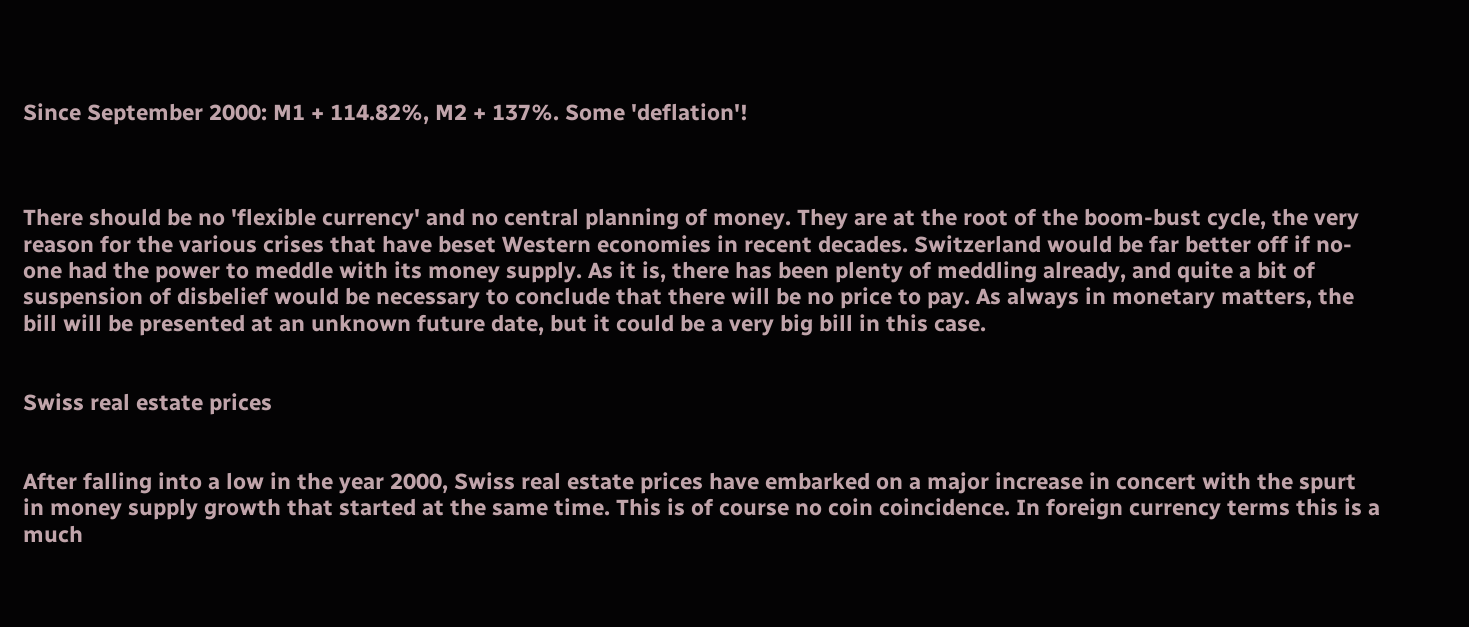Since September 2000: M1 + 114.82%, M2 + 137%. Some 'deflation'!



There should be no 'flexible currency' and no central planning of money. They are at the root of the boom-bust cycle, the very reason for the various crises that have beset Western economies in recent decades. Switzerland would be far better off if no-one had the power to meddle with its money supply. As it is, there has been plenty of meddling already, and quite a bit of suspension of disbelief would be necessary to conclude that there will be no price to pay. As always in monetary matters, the bill will be presented at an unknown future date, but it could be a very big bill in this case.


Swiss real estate prices


After falling into a low in the year 2000, Swiss real estate prices have embarked on a major increase in concert with the spurt in money supply growth that started at the same time. This is of course no coin coincidence. In foreign currency terms this is a much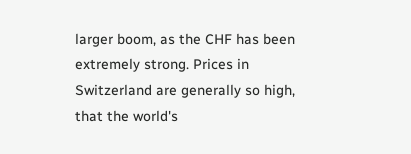larger boom, as the CHF has been extremely strong. Prices in Switzerland are generally so high, that the world's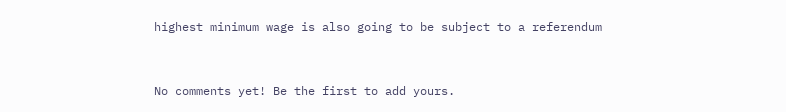highest minimum wage is also going to be subject to a referendum


No comments yet! Be the first to add yours.